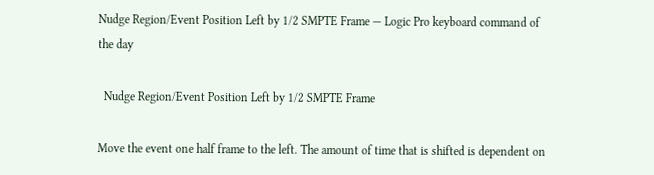Nudge Region/Event Position Left by 1/2 SMPTE Frame — Logic Pro keyboard command of the day

  Nudge Region/Event Position Left by 1/2 SMPTE Frame

Move the event one half frame to the left. The amount of time that is shifted is dependent on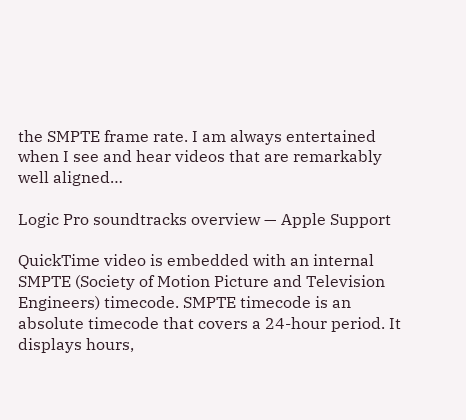the SMPTE frame rate. I am always entertained when I see and hear videos that are remarkably well aligned…

Logic Pro soundtracks overview — Apple Support

QuickTime video is embedded with an internal SMPTE (Society of Motion Picture and Television Engineers) timecode. SMPTE timecode is an absolute timecode that covers a 24-hour period. It displays hours,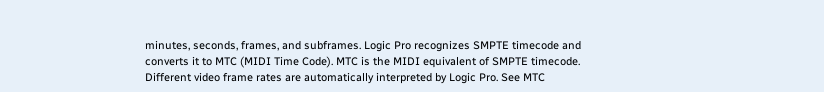minutes, seconds, frames, and subframes. Logic Pro recognizes SMPTE timecode and converts it to MTC (MIDI Time Code). MTC is the MIDI equivalent of SMPTE timecode. Different video frame rates are automatically interpreted by Logic Pro. See MTC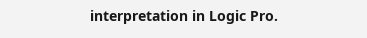interpretation in Logic Pro.